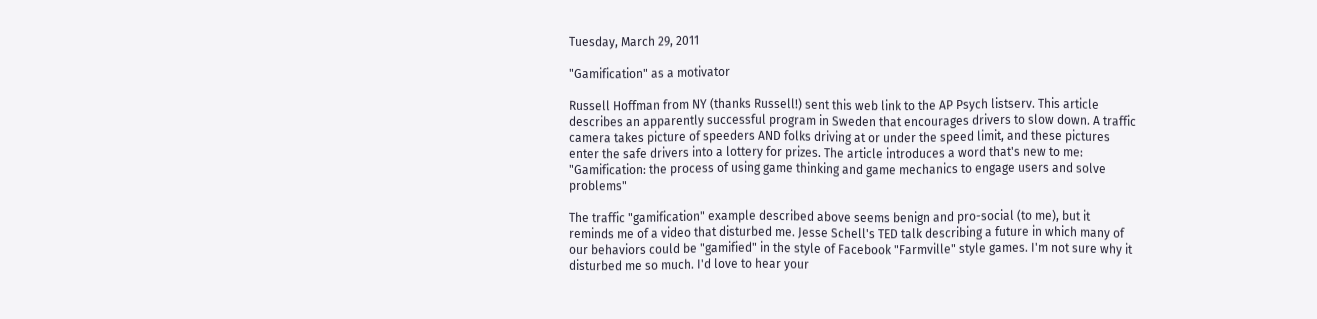Tuesday, March 29, 2011

"Gamification" as a motivator

Russell Hoffman from NY (thanks Russell!) sent this web link to the AP Psych listserv. This article describes an apparently successful program in Sweden that encourages drivers to slow down. A traffic camera takes picture of speeders AND folks driving at or under the speed limit, and these pictures enter the safe drivers into a lottery for prizes. The article introduces a word that's new to me: "Gamification: the process of using game thinking and game mechanics to engage users and solve problems"

The traffic "gamification" example described above seems benign and pro-social (to me), but it reminds me of a video that disturbed me. Jesse Schell's TED talk describing a future in which many of our behaviors could be "gamified" in the style of Facebook "Farmville" style games. I'm not sure why it disturbed me so much. I'd love to hear your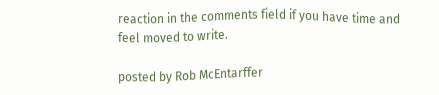reaction in the comments field if you have time and feel moved to write.

posted by Rob McEntarffer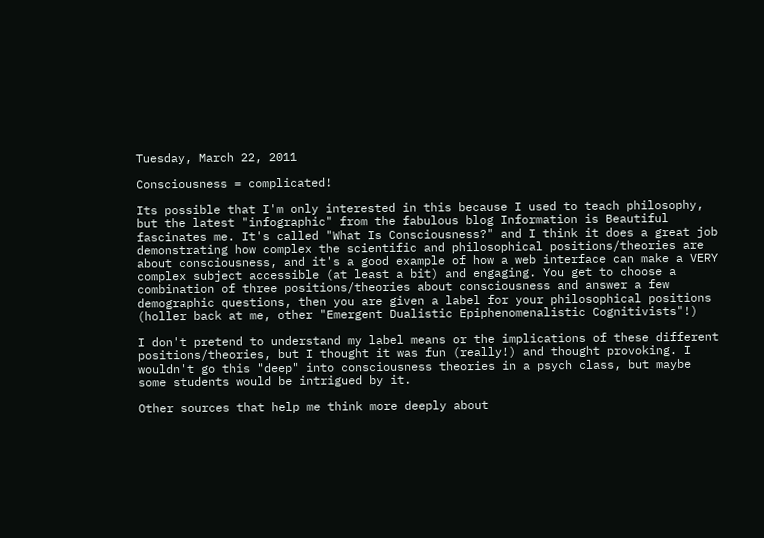Tuesday, March 22, 2011

Consciousness = complicated!

Its possible that I'm only interested in this because I used to teach philosophy, but the latest "infographic" from the fabulous blog Information is Beautiful fascinates me. It's called "What Is Consciousness?" and I think it does a great job demonstrating how complex the scientific and philosophical positions/theories are about consciousness, and it's a good example of how a web interface can make a VERY complex subject accessible (at least a bit) and engaging. You get to choose a combination of three positions/theories about consciousness and answer a few demographic questions, then you are given a label for your philosophical positions (holler back at me, other "Emergent Dualistic Epiphenomenalistic Cognitivists"!)

I don't pretend to understand my label means or the implications of these different positions/theories, but I thought it was fun (really!) and thought provoking. I wouldn't go this "deep" into consciousness theories in a psych class, but maybe some students would be intrigued by it.

Other sources that help me think more deeply about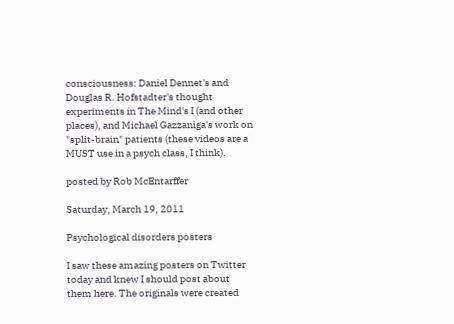consciousness: Daniel Dennet's and Douglas R. Hofstadter's thought experiments in The Mind's I (and other places), and Michael Gazzaniga's work on "split-brain" patients (these videos are a MUST use in a psych class, I think).

posted by Rob McEntarffer

Saturday, March 19, 2011

Psychological disorders posters

I saw these amazing posters on Twitter today and knew I should post about them here. The originals were created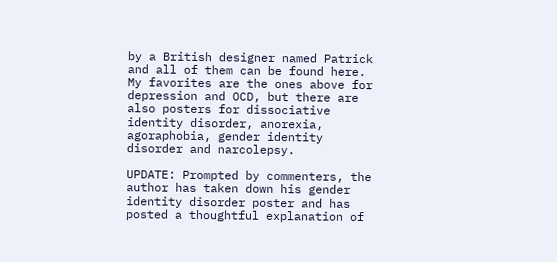by a British designer named Patrick and all of them can be found here. My favorites are the ones above for depression and OCD, but there are also posters for dissociative identity disorder, anorexia, agoraphobia, gender identity disorder and narcolepsy.

UPDATE: Prompted by commenters, the author has taken down his gender identity disorder poster and has posted a thoughtful explanation of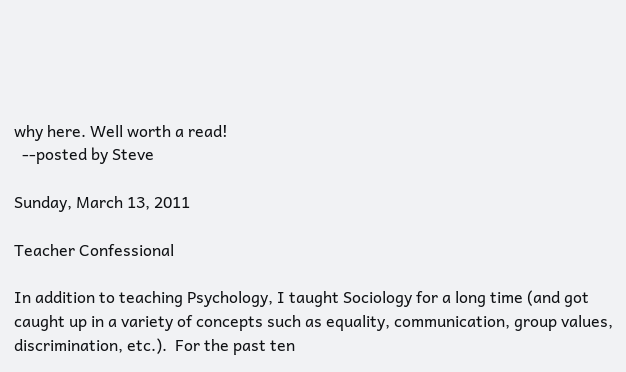why here. Well worth a read!
  --posted by Steve

Sunday, March 13, 2011

Teacher Confessional

In addition to teaching Psychology, I taught Sociology for a long time (and got caught up in a variety of concepts such as equality, communication, group values, discrimination, etc.).  For the past ten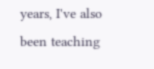years, I've also been teaching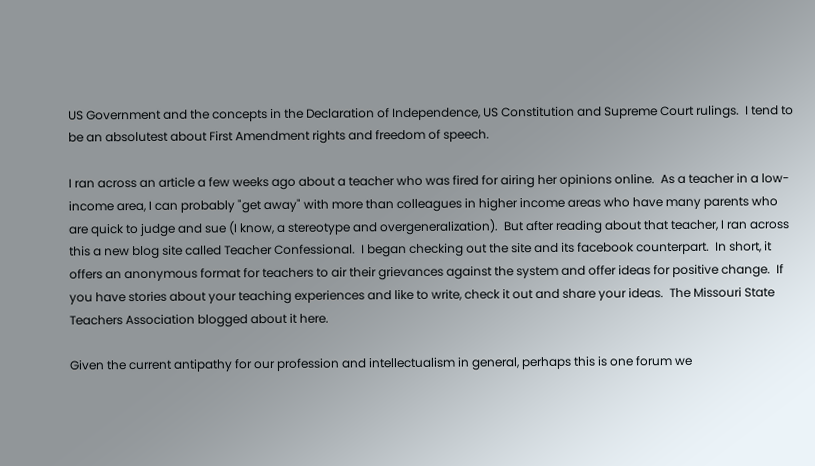US Government and the concepts in the Declaration of Independence, US Constitution and Supreme Court rulings.  I tend to be an absolutest about First Amendment rights and freedom of speech.

I ran across an article a few weeks ago about a teacher who was fired for airing her opinions online.  As a teacher in a low-income area, I can probably "get away" with more than colleagues in higher income areas who have many parents who are quick to judge and sue (I know, a stereotype and overgeneralization).  But after reading about that teacher, I ran across this a new blog site called Teacher Confessional.  I began checking out the site and its facebook counterpart.  In short, it offers an anonymous format for teachers to air their grievances against the system and offer ideas for positive change.  If you have stories about your teaching experiences and like to write, check it out and share your ideas.  The Missouri State Teachers Association blogged about it here.

Given the current antipathy for our profession and intellectualism in general, perhaps this is one forum we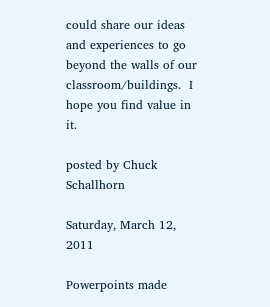could share our ideas and experiences to go beyond the walls of our classroom/buildings.  I hope you find value in it.

posted by Chuck Schallhorn

Saturday, March 12, 2011

Powerpoints made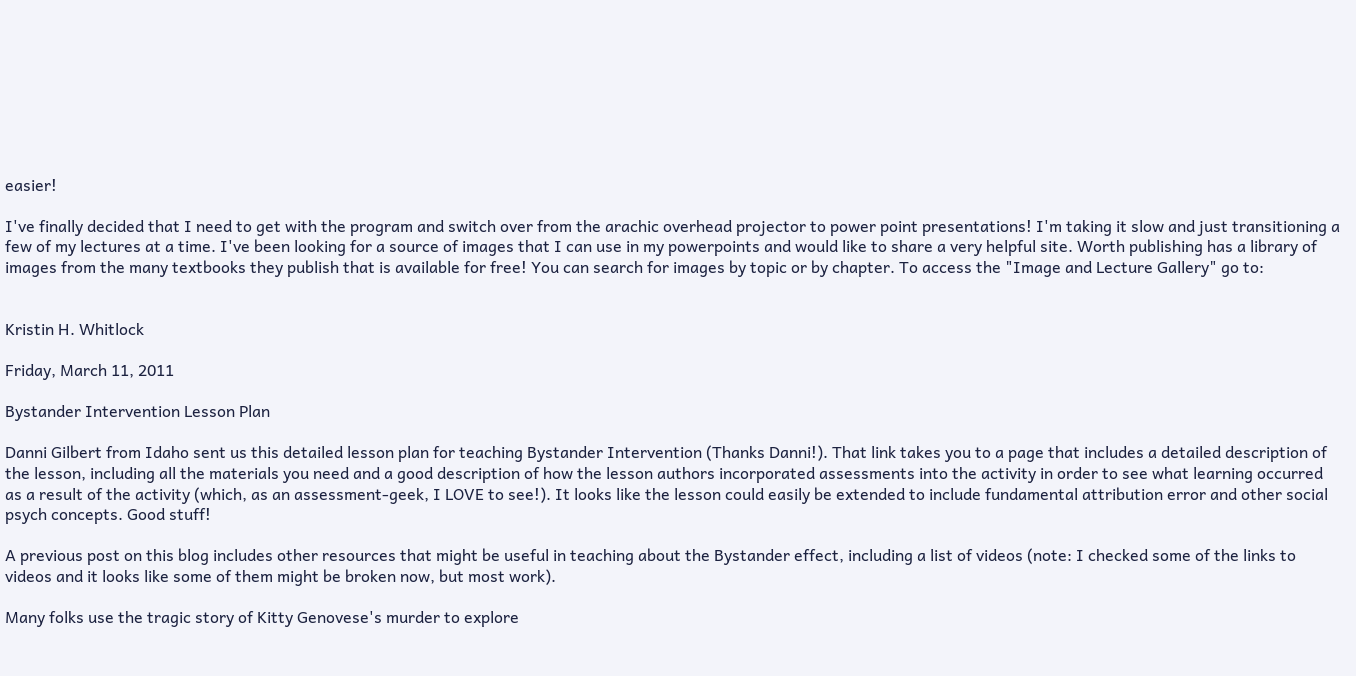easier!

I've finally decided that I need to get with the program and switch over from the arachic overhead projector to power point presentations! I'm taking it slow and just transitioning a few of my lectures at a time. I've been looking for a source of images that I can use in my powerpoints and would like to share a very helpful site. Worth publishing has a library of images from the many textbooks they publish that is available for free! You can search for images by topic or by chapter. To access the "Image and Lecture Gallery" go to:


Kristin H. Whitlock

Friday, March 11, 2011

Bystander Intervention Lesson Plan

Danni Gilbert from Idaho sent us this detailed lesson plan for teaching Bystander Intervention (Thanks Danni!). That link takes you to a page that includes a detailed description of the lesson, including all the materials you need and a good description of how the lesson authors incorporated assessments into the activity in order to see what learning occurred as a result of the activity (which, as an assessment-geek, I LOVE to see!). It looks like the lesson could easily be extended to include fundamental attribution error and other social psych concepts. Good stuff!

A previous post on this blog includes other resources that might be useful in teaching about the Bystander effect, including a list of videos (note: I checked some of the links to videos and it looks like some of them might be broken now, but most work).

Many folks use the tragic story of Kitty Genovese's murder to explore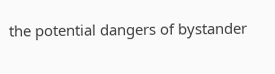the potential dangers of bystander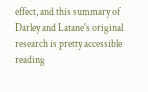effect, and this summary of Darley and Latane's original research is pretty accessible reading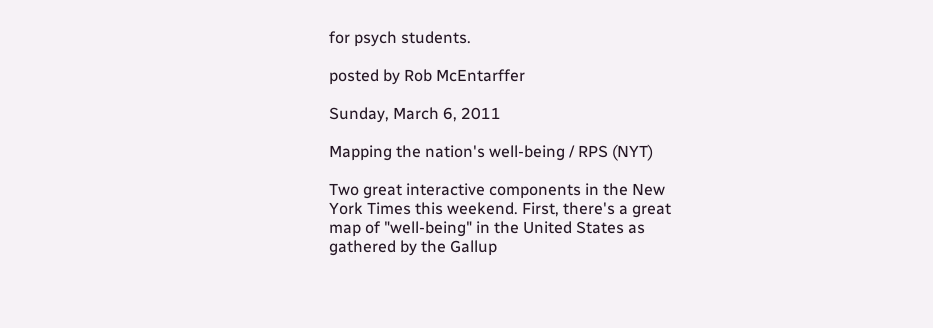for psych students.

posted by Rob McEntarffer

Sunday, March 6, 2011

Mapping the nation's well-being / RPS (NYT)

Two great interactive components in the New York Times this weekend. First, there's a great map of "well-being" in the United States as gathered by the Gallup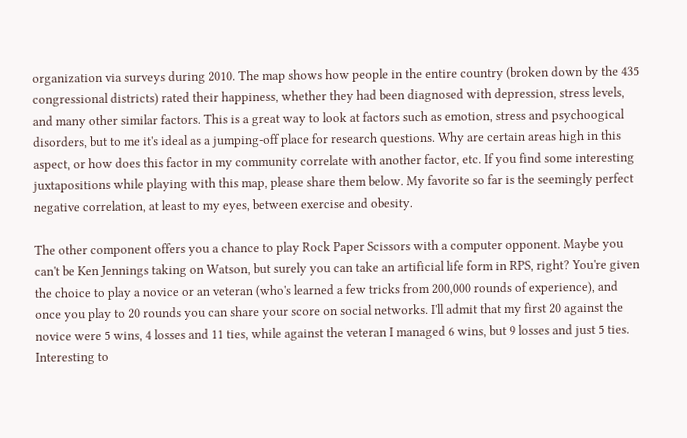organization via surveys during 2010. The map shows how people in the entire country (broken down by the 435 congressional districts) rated their happiness, whether they had been diagnosed with depression, stress levels, and many other similar factors. This is a great way to look at factors such as emotion, stress and psychoogical disorders, but to me it's ideal as a jumping-off place for research questions. Why are certain areas high in this aspect, or how does this factor in my community correlate with another factor, etc. If you find some interesting juxtapositions while playing with this map, please share them below. My favorite so far is the seemingly perfect negative correlation, at least to my eyes, between exercise and obesity.

The other component offers you a chance to play Rock Paper Scissors with a computer opponent. Maybe you can't be Ken Jennings taking on Watson, but surely you can take an artificial life form in RPS, right? You're given the choice to play a novice or an veteran (who's learned a few tricks from 200,000 rounds of experience), and once you play to 20 rounds you can share your score on social networks. I'll admit that my first 20 against the novice were 5 wins, 4 losses and 11 ties, while against the veteran I managed 6 wins, but 9 losses and just 5 ties. Interesting to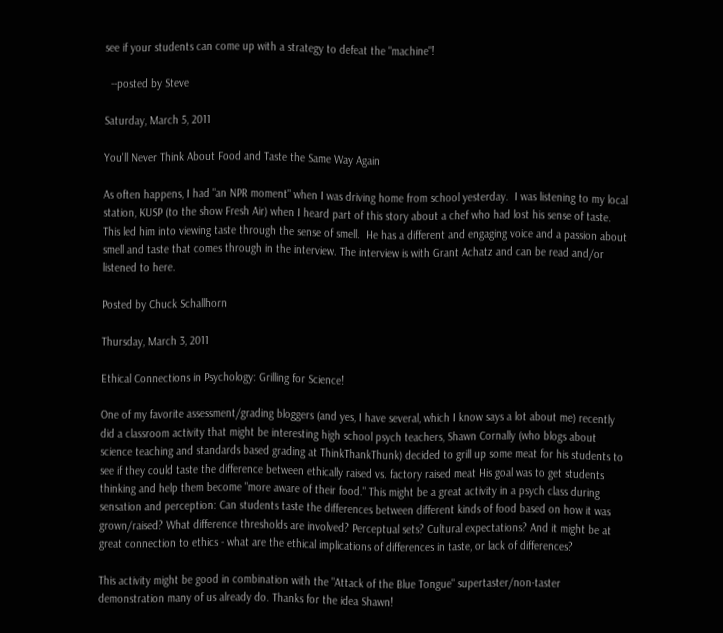see if your students can come up with a strategy to defeat the "machine"!

  --posted by Steve

Saturday, March 5, 2011

You'll Never Think About Food and Taste the Same Way Again

As often happens, I had "an NPR moment" when I was driving home from school yesterday.  I was listening to my local station, KUSP (to the show Fresh Air) when I heard part of this story about a chef who had lost his sense of taste.  This led him into viewing taste through the sense of smell.  He has a different and engaging voice and a passion about smell and taste that comes through in the interview. The interview is with Grant Achatz and can be read and/or listened to here.

Posted by Chuck Schallhorn

Thursday, March 3, 2011

Ethical Connections in Psychology: Grilling for Science!

One of my favorite assessment/grading bloggers (and yes, I have several, which I know says a lot about me) recently did a classroom activity that might be interesting high school psych teachers, Shawn Cornally (who blogs about science teaching and standards based grading at ThinkThankThunk) decided to grill up some meat for his students to see if they could taste the difference between ethically raised vs. factory raised meat His goal was to get students thinking and help them become "more aware of their food." This might be a great activity in a psych class during sensation and perception: Can students taste the differences between different kinds of food based on how it was grown/raised? What difference thresholds are involved? Perceptual sets? Cultural expectations? And it might be at great connection to ethics - what are the ethical implications of differences in taste, or lack of differences?

This activity might be good in combination with the "Attack of the Blue Tongue" supertaster/non-taster demonstration many of us already do. Thanks for the idea Shawn!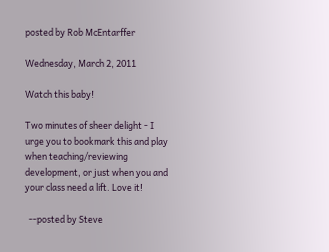posted by Rob McEntarffer

Wednesday, March 2, 2011

Watch this baby!

Two minutes of sheer delight - I urge you to bookmark this and play when teaching/reviewing development, or just when you and your class need a lift. Love it!

  --posted by Steve